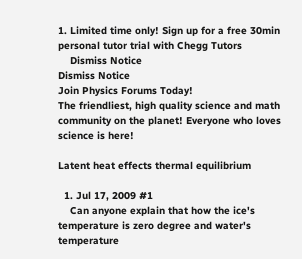1. Limited time only! Sign up for a free 30min personal tutor trial with Chegg Tutors
    Dismiss Notice
Dismiss Notice
Join Physics Forums Today!
The friendliest, high quality science and math community on the planet! Everyone who loves science is here!

Latent heat effects thermal equilibrium

  1. Jul 17, 2009 #1
    Can anyone explain that how the ice's temperature is zero degree and water's temperature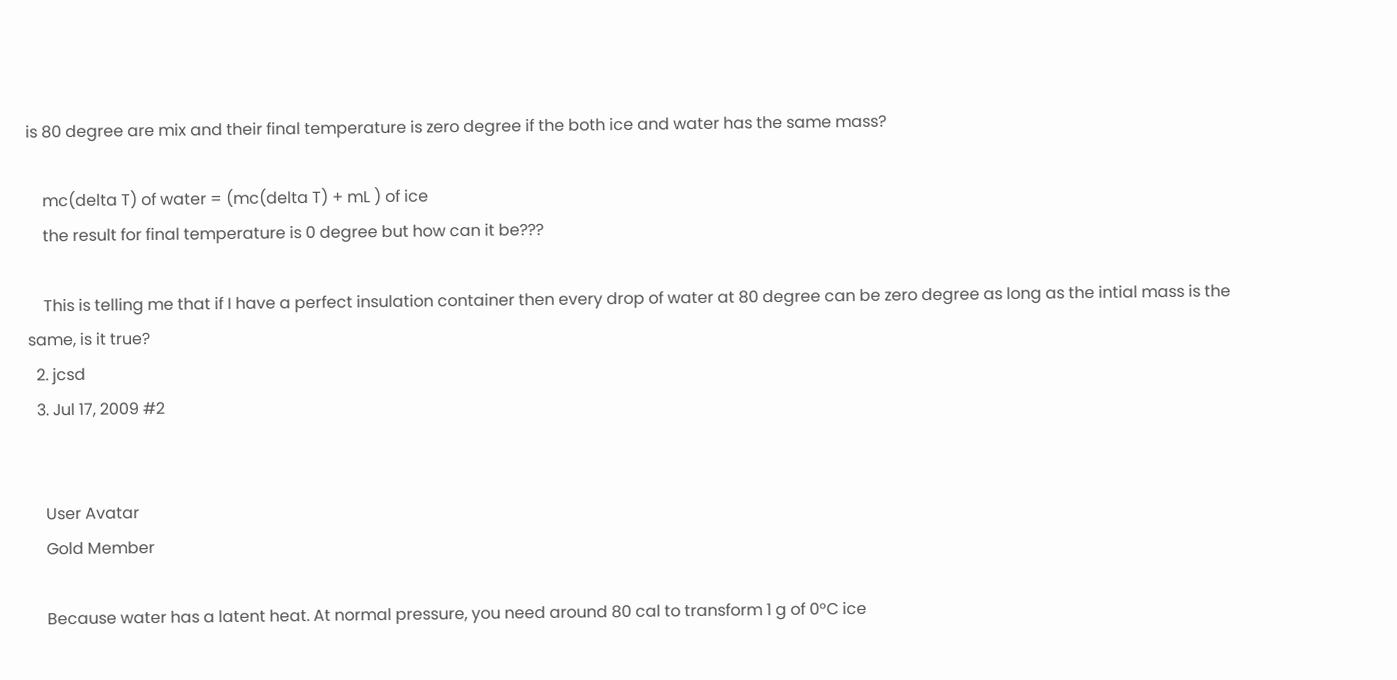is 80 degree are mix and their final temperature is zero degree if the both ice and water has the same mass?

    mc(delta T) of water = (mc(delta T) + mL ) of ice
    the result for final temperature is 0 degree but how can it be???

    This is telling me that if I have a perfect insulation container then every drop of water at 80 degree can be zero degree as long as the intial mass is the same, is it true?
  2. jcsd
  3. Jul 17, 2009 #2


    User Avatar
    Gold Member

    Because water has a latent heat. At normal pressure, you need around 80 cal to transform 1 g of 0°C ice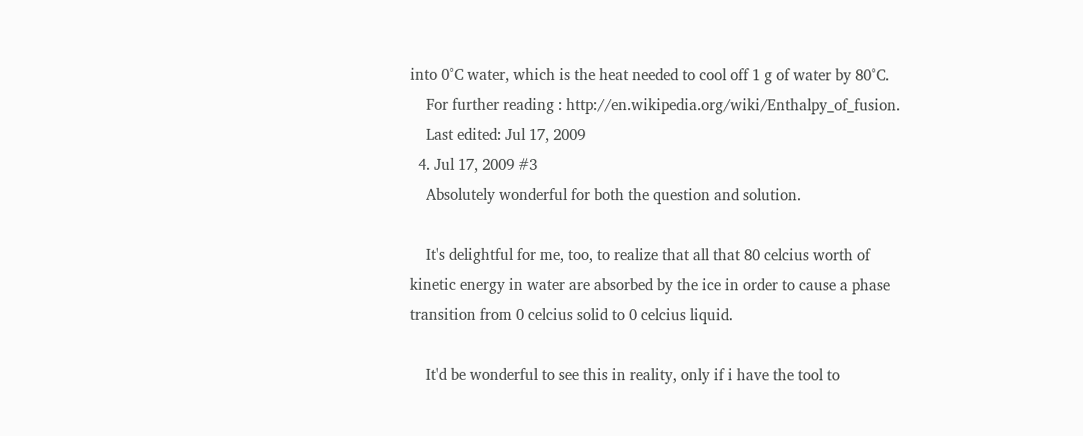into 0°C water, which is the heat needed to cool off 1 g of water by 80°C.
    For further reading : http://en.wikipedia.org/wiki/Enthalpy_of_fusion.
    Last edited: Jul 17, 2009
  4. Jul 17, 2009 #3
    Absolutely wonderful for both the question and solution.

    It's delightful for me, too, to realize that all that 80 celcius worth of kinetic energy in water are absorbed by the ice in order to cause a phase transition from 0 celcius solid to 0 celcius liquid.

    It'd be wonderful to see this in reality, only if i have the tool to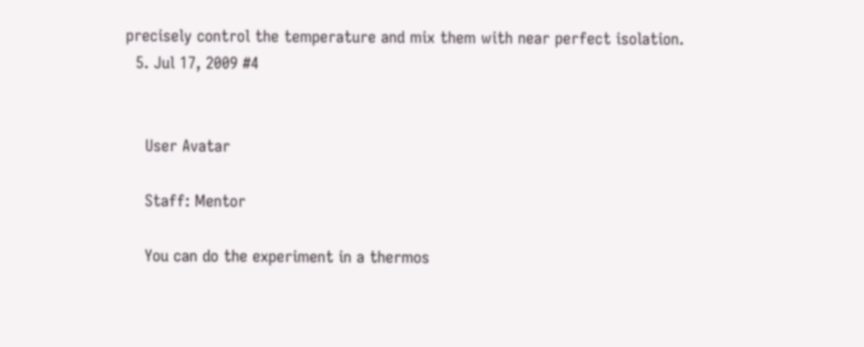precisely control the temperature and mix them with near perfect isolation.
  5. Jul 17, 2009 #4


    User Avatar

    Staff: Mentor

    You can do the experiment in a thermos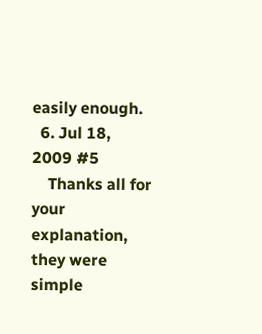easily enough.
  6. Jul 18, 2009 #5
    Thanks all for your explanation, they were simple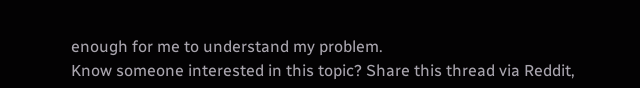enough for me to understand my problem.
Know someone interested in this topic? Share this thread via Reddit,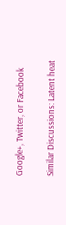Google+, Twitter, or Facebook

Similar Discussions: Latent heat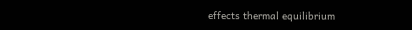effects thermal equilibrium